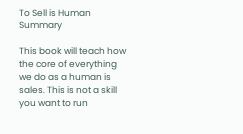To Sell is Human Summary

This book will teach how the core of everything we do as a human is sales. This is not a skill you want to run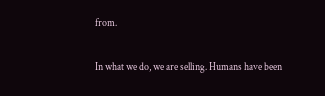from.

In what we do, we are selling. Humans have been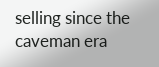selling since the caveman era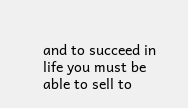and to succeed in life you must be able to sell to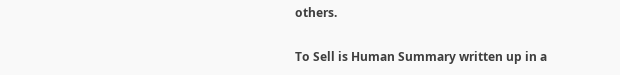others.

To Sell is Human Summary written up in a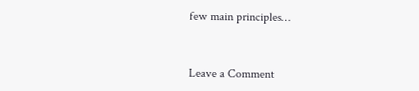few main principles…


Leave a Comment